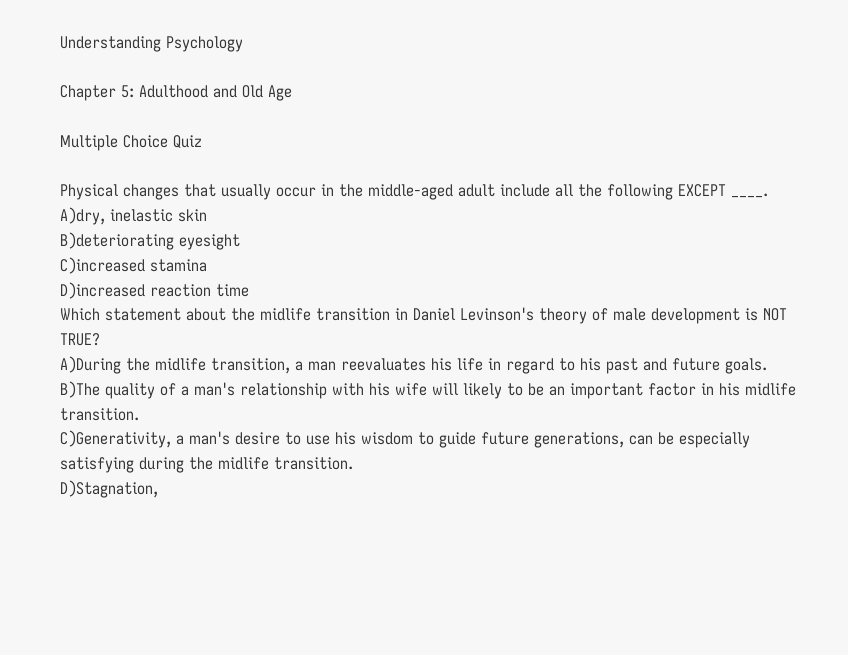Understanding Psychology

Chapter 5: Adulthood and Old Age

Multiple Choice Quiz

Physical changes that usually occur in the middle-aged adult include all the following EXCEPT ____.
A)dry, inelastic skin
B)deteriorating eyesight
C)increased stamina
D)increased reaction time
Which statement about the midlife transition in Daniel Levinson's theory of male development is NOT TRUE?
A)During the midlife transition, a man reevaluates his life in regard to his past and future goals.
B)The quality of a man's relationship with his wife will likely to be an important factor in his midlife transition.
C)Generativity, a man's desire to use his wisdom to guide future generations, can be especially satisfying during the midlife transition.
D)Stagnation,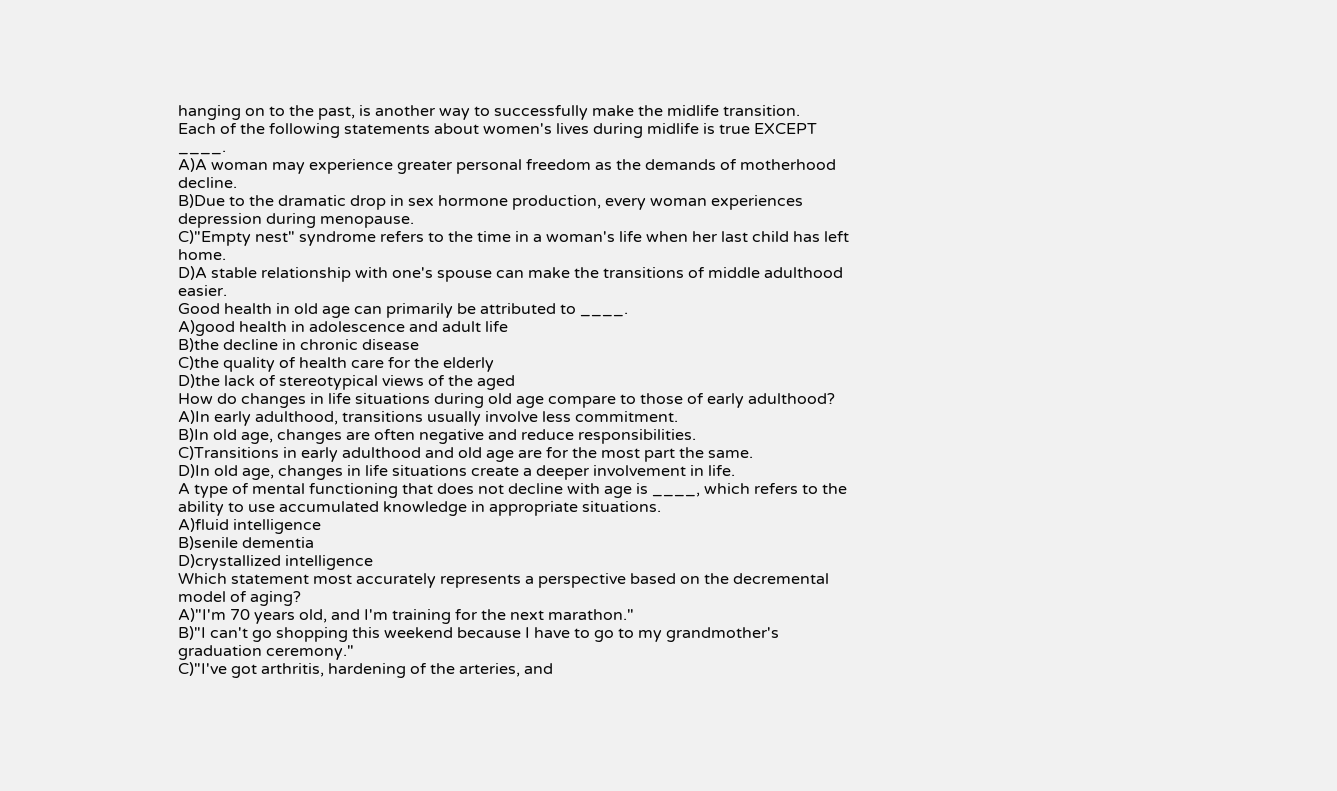hanging on to the past, is another way to successfully make the midlife transition.
Each of the following statements about women's lives during midlife is true EXCEPT ____.
A)A woman may experience greater personal freedom as the demands of motherhood decline.
B)Due to the dramatic drop in sex hormone production, every woman experiences depression during menopause.
C)"Empty nest" syndrome refers to the time in a woman's life when her last child has left home.
D)A stable relationship with one's spouse can make the transitions of middle adulthood easier.
Good health in old age can primarily be attributed to ____.
A)good health in adolescence and adult life
B)the decline in chronic disease
C)the quality of health care for the elderly
D)the lack of stereotypical views of the aged
How do changes in life situations during old age compare to those of early adulthood?
A)In early adulthood, transitions usually involve less commitment.
B)In old age, changes are often negative and reduce responsibilities.
C)Transitions in early adulthood and old age are for the most part the same.
D)In old age, changes in life situations create a deeper involvement in life.
A type of mental functioning that does not decline with age is ____, which refers to the ability to use accumulated knowledge in appropriate situations.
A)fluid intelligence
B)senile dementia
D)crystallized intelligence
Which statement most accurately represents a perspective based on the decremental model of aging?
A)"I'm 70 years old, and I'm training for the next marathon."
B)"I can't go shopping this weekend because I have to go to my grandmother's graduation ceremony."
C)"I've got arthritis, hardening of the arteries, and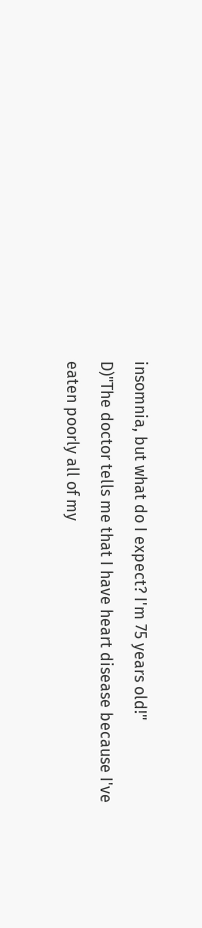insomnia, but what do I expect? I'm 75 years old!"
D)"The doctor tells me that I have heart disease because I've eaten poorly all of my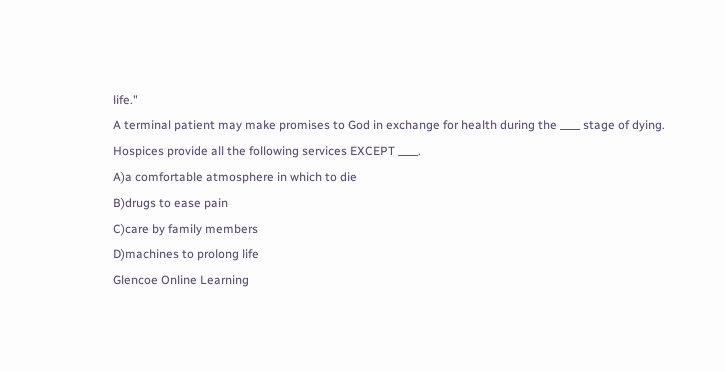life."
A terminal patient may make promises to God in exchange for health during the ____ stage of dying.
Hospices provide all the following services EXCEPT ____.
A)a comfortable atmosphere in which to die
B)drugs to ease pain
C)care by family members
D)machines to prolong life
Glencoe Online Learning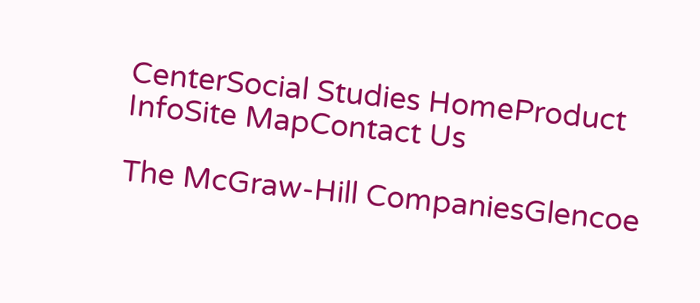CenterSocial Studies HomeProduct InfoSite MapContact Us

The McGraw-Hill CompaniesGlencoe